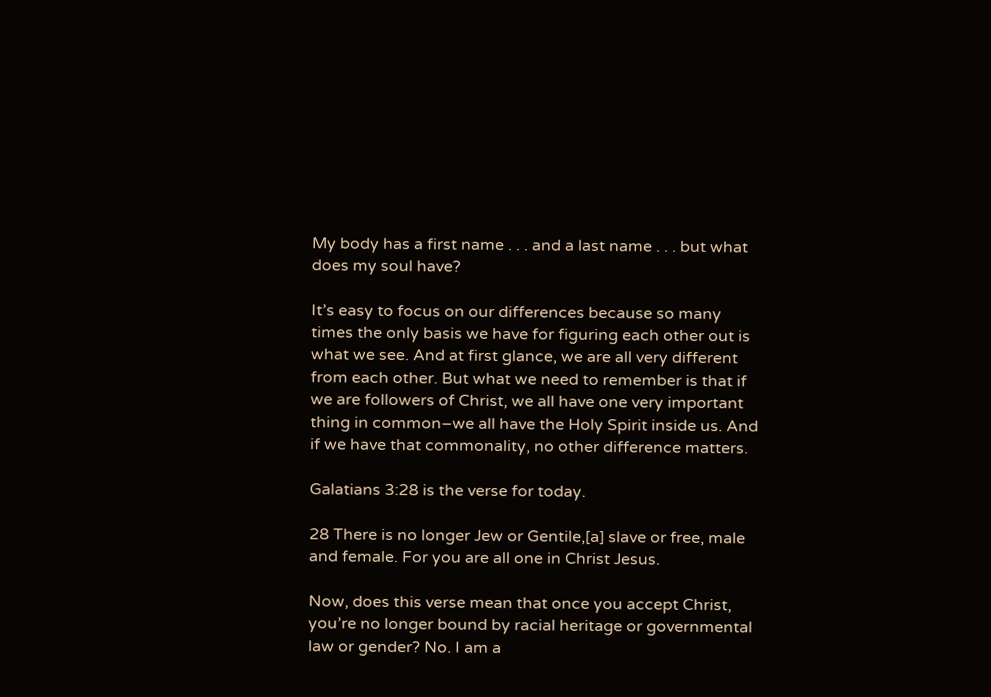My body has a first name . . . and a last name . . . but what does my soul have?

It’s easy to focus on our differences because so many times the only basis we have for figuring each other out is what we see. And at first glance, we are all very different from each other. But what we need to remember is that if we are followers of Christ, we all have one very important thing in common–we all have the Holy Spirit inside us. And if we have that commonality, no other difference matters.

Galatians 3:28 is the verse for today.

28 There is no longer Jew or Gentile,[a] slave or free, male and female. For you are all one in Christ Jesus.

Now, does this verse mean that once you accept Christ, you’re no longer bound by racial heritage or governmental law or gender? No. I am a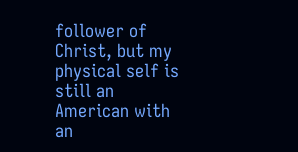follower of Christ, but my physical self is still an American with an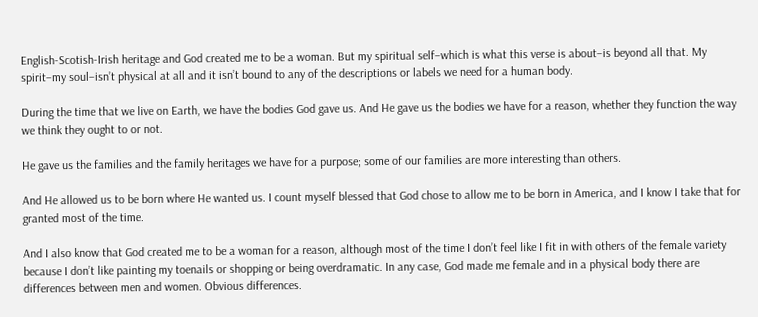English-Scotish-Irish heritage and God created me to be a woman. But my spiritual self–which is what this verse is about–is beyond all that. My spirit–my soul–isn’t physical at all and it isn’t bound to any of the descriptions or labels we need for a human body.

During the time that we live on Earth, we have the bodies God gave us. And He gave us the bodies we have for a reason, whether they function the way we think they ought to or not.

He gave us the families and the family heritages we have for a purpose; some of our families are more interesting than others.

And He allowed us to be born where He wanted us. I count myself blessed that God chose to allow me to be born in America, and I know I take that for granted most of the time.

And I also know that God created me to be a woman for a reason, although most of the time I don’t feel like I fit in with others of the female variety because I don’t like painting my toenails or shopping or being overdramatic. In any case, God made me female and in a physical body there are differences between men and women. Obvious differences.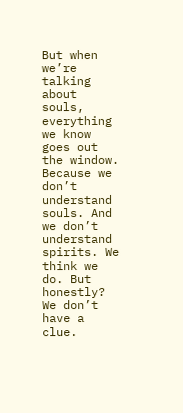But when we’re talking about souls, everything we know goes out the window. Because we don’t understand souls. And we don’t understand spirits. We think we do. But honestly? We don’t have a clue.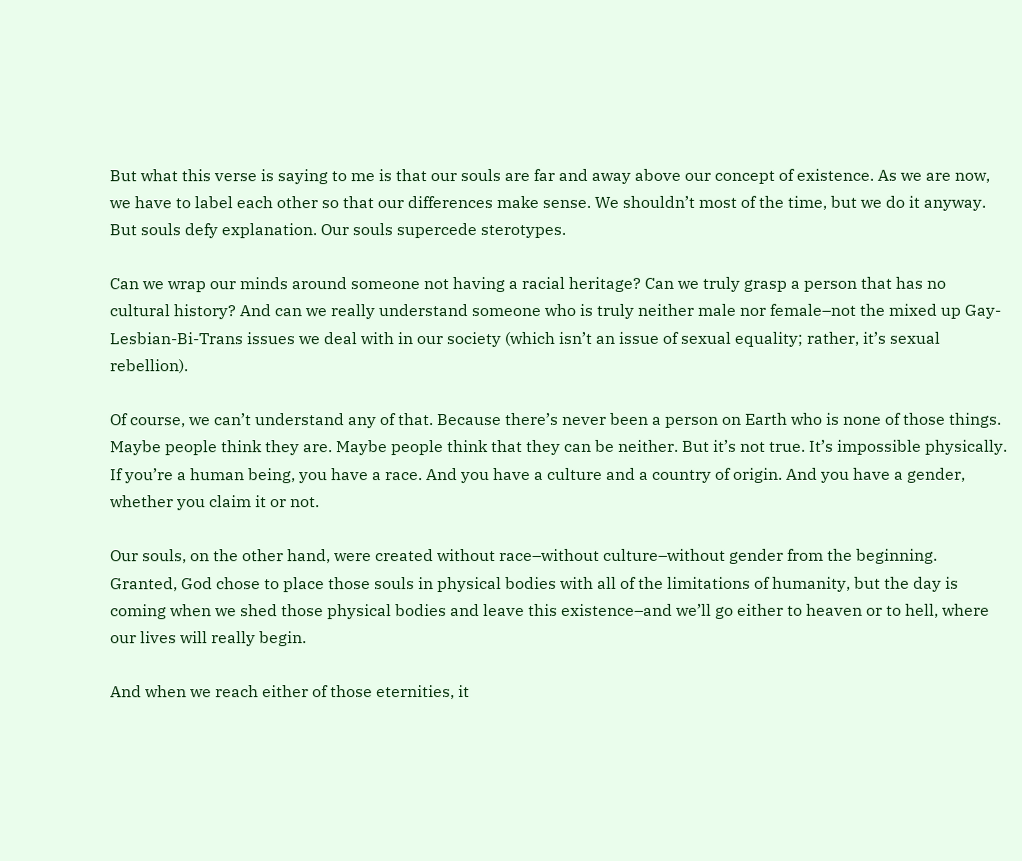But what this verse is saying to me is that our souls are far and away above our concept of existence. As we are now, we have to label each other so that our differences make sense. We shouldn’t most of the time, but we do it anyway. But souls defy explanation. Our souls supercede sterotypes.

Can we wrap our minds around someone not having a racial heritage? Can we truly grasp a person that has no cultural history? And can we really understand someone who is truly neither male nor female–not the mixed up Gay-Lesbian-Bi-Trans issues we deal with in our society (which isn’t an issue of sexual equality; rather, it’s sexual rebellion).

Of course, we can’t understand any of that. Because there’s never been a person on Earth who is none of those things. Maybe people think they are. Maybe people think that they can be neither. But it’s not true. It’s impossible physically. If you’re a human being, you have a race. And you have a culture and a country of origin. And you have a gender, whether you claim it or not.

Our souls, on the other hand, were created without race–without culture–without gender from the beginning. Granted, God chose to place those souls in physical bodies with all of the limitations of humanity, but the day is coming when we shed those physical bodies and leave this existence–and we’ll go either to heaven or to hell, where our lives will really begin.

And when we reach either of those eternities, it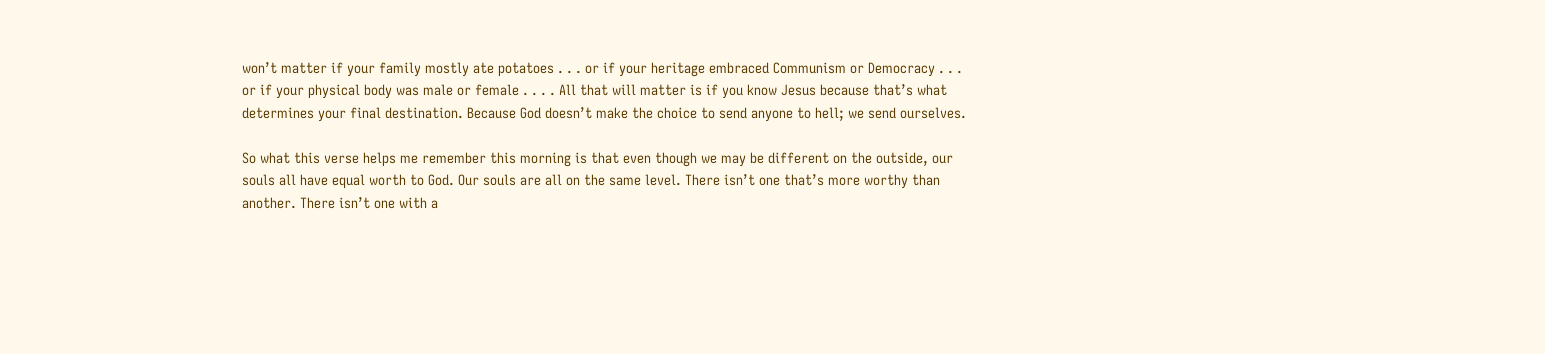won’t matter if your family mostly ate potatoes . . . or if your heritage embraced Communism or Democracy . . . or if your physical body was male or female . . . . All that will matter is if you know Jesus because that’s what determines your final destination. Because God doesn’t make the choice to send anyone to hell; we send ourselves.

So what this verse helps me remember this morning is that even though we may be different on the outside, our souls all have equal worth to God. Our souls are all on the same level. There isn’t one that’s more worthy than another. There isn’t one with a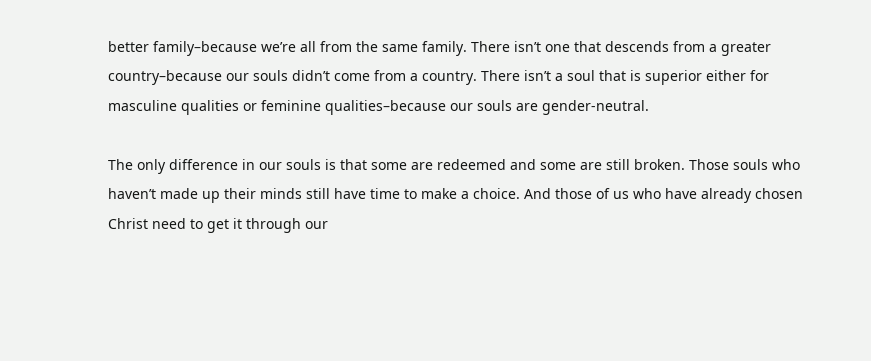better family–because we’re all from the same family. There isn’t one that descends from a greater country–because our souls didn’t come from a country. There isn’t a soul that is superior either for masculine qualities or feminine qualities–because our souls are gender-neutral.

The only difference in our souls is that some are redeemed and some are still broken. Those souls who haven’t made up their minds still have time to make a choice. And those of us who have already chosen Christ need to get it through our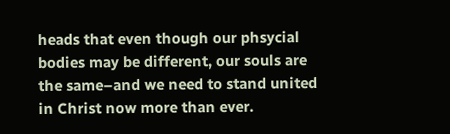heads that even though our phsycial bodies may be different, our souls are the same–and we need to stand united in Christ now more than ever.